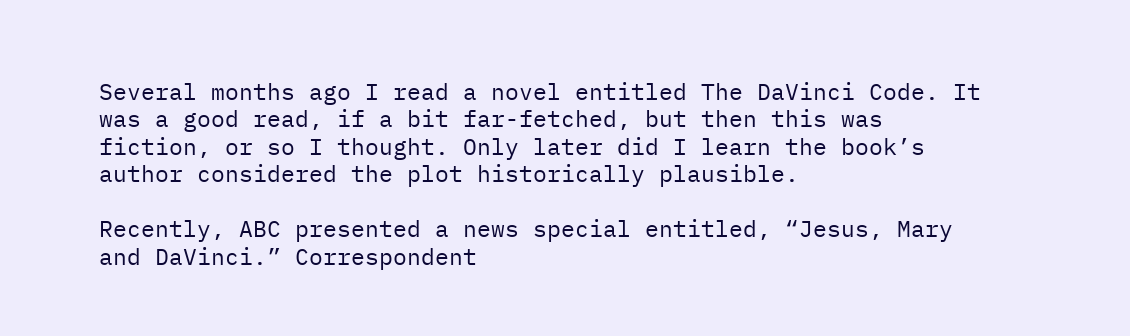Several months ago I read a novel entitled The DaVinci Code. It was a good read, if a bit far-fetched, but then this was fiction, or so I thought. Only later did I learn the book’s author considered the plot historically plausible.

Recently, ABC presented a news special entitled, “Jesus, Mary and DaVinci.” Correspondent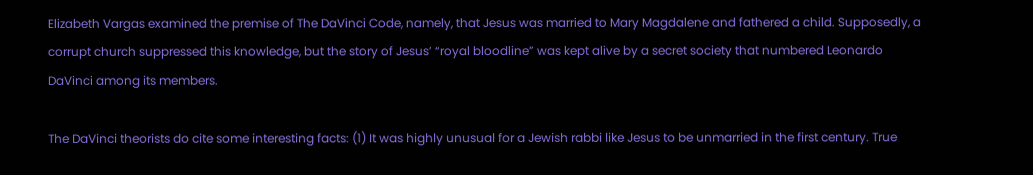Elizabeth Vargas examined the premise of The DaVinci Code, namely, that Jesus was married to Mary Magdalene and fathered a child. Supposedly, a corrupt church suppressed this knowledge, but the story of Jesus’ “royal bloodline” was kept alive by a secret society that numbered Leonardo DaVinci among its members.

The DaVinci theorists do cite some interesting facts: (1) It was highly unusual for a Jewish rabbi like Jesus to be unmarried in the first century. True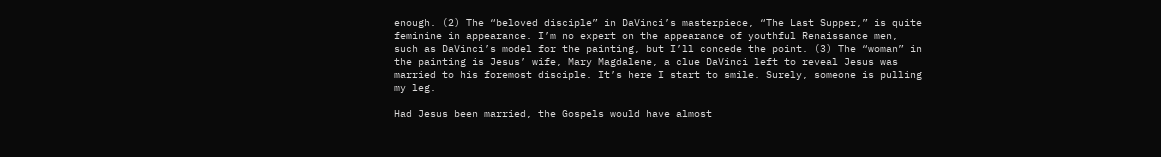enough. (2) The “beloved disciple” in DaVinci’s masterpiece, “The Last Supper,” is quite feminine in appearance. I’m no expert on the appearance of youthful Renaissance men, such as DaVinci’s model for the painting, but I’ll concede the point. (3) The “woman” in the painting is Jesus’ wife, Mary Magdalene, a clue DaVinci left to reveal Jesus was married to his foremost disciple. It’s here I start to smile. Surely, someone is pulling my leg.

Had Jesus been married, the Gospels would have almost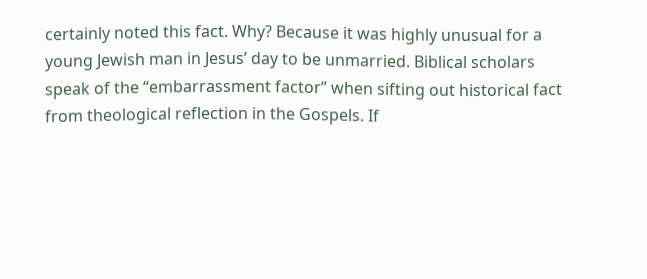certainly noted this fact. Why? Because it was highly unusual for a young Jewish man in Jesus’ day to be unmarried. Biblical scholars speak of the “embarrassment factor” when sifting out historical fact from theological reflection in the Gospels. If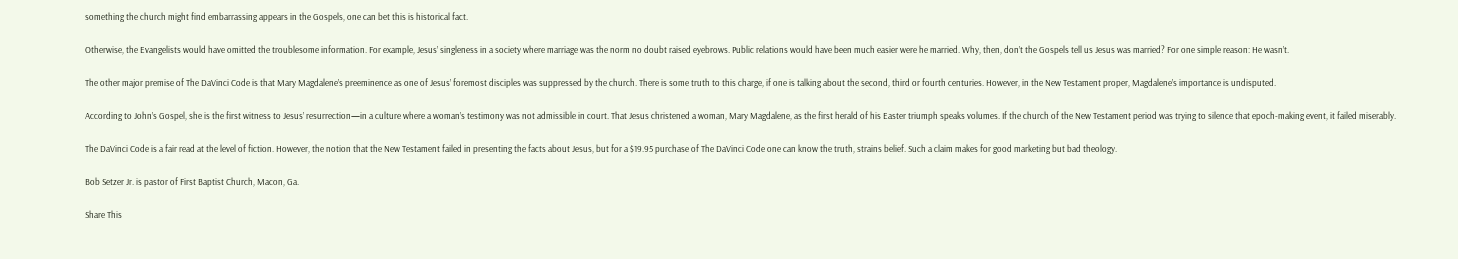something the church might find embarrassing appears in the Gospels, one can bet this is historical fact.

Otherwise, the Evangelists would have omitted the troublesome information. For example, Jesus’ singleness in a society where marriage was the norm no doubt raised eyebrows. Public relations would have been much easier were he married. Why, then, don’t the Gospels tell us Jesus was married? For one simple reason: He wasn’t.

The other major premise of The DaVinci Code is that Mary Magdalene’s preeminence as one of Jesus’ foremost disciples was suppressed by the church. There is some truth to this charge, if one is talking about the second, third or fourth centuries. However, in the New Testament proper, Magdalene’s importance is undisputed.

According to John’s Gospel, she is the first witness to Jesus’ resurrection—in a culture where a woman’s testimony was not admissible in court. That Jesus christened a woman, Mary Magdalene, as the first herald of his Easter triumph speaks volumes. If the church of the New Testament period was trying to silence that epoch-making event, it failed miserably.

The DaVinci Code is a fair read at the level of fiction. However, the notion that the New Testament failed in presenting the facts about Jesus, but for a $19.95 purchase of The DaVinci Code one can know the truth, strains belief. Such a claim makes for good marketing but bad theology.

Bob Setzer Jr. is pastor of First Baptist Church, Macon, Ga.

Share This